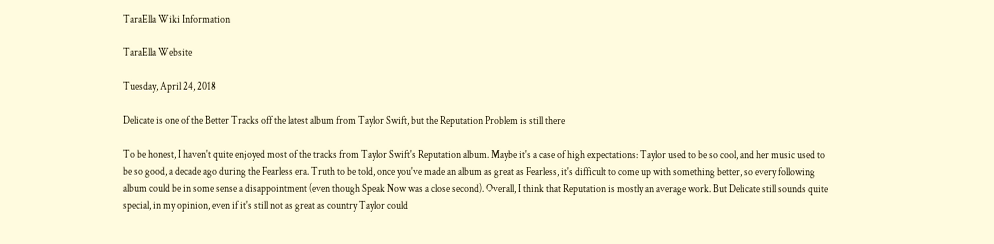TaraElla Wiki Information

TaraElla Website

Tuesday, April 24, 2018

Delicate is one of the Better Tracks off the latest album from Taylor Swift, but the Reputation Problem is still there

To be honest, I haven't quite enjoyed most of the tracks from Taylor Swift's Reputation album. Maybe it's a case of high expectations: Taylor used to be so cool, and her music used to be so good, a decade ago during the Fearless era. Truth to be told, once you've made an album as great as Fearless, it's difficult to come up with something better, so every following album could be in some sense a disappointment (even though Speak Now was a close second). Overall, I think that Reputation is mostly an average work. But Delicate still sounds quite special, in my opinion, even if it's still not as great as country Taylor could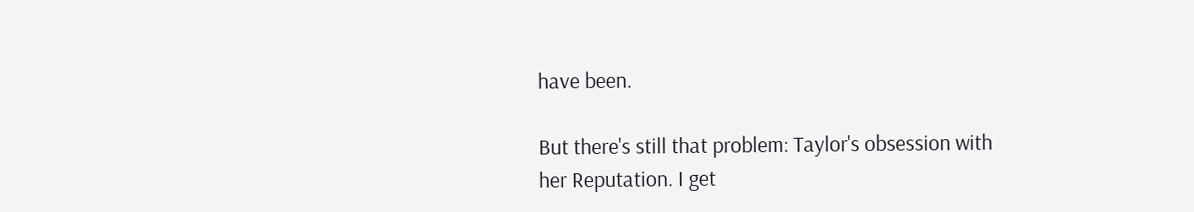have been.

But there's still that problem: Taylor's obsession with her Reputation. I get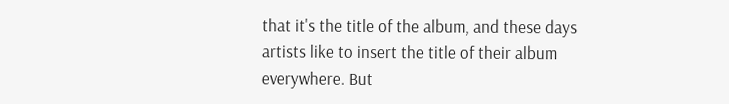that it's the title of the album, and these days artists like to insert the title of their album everywhere. But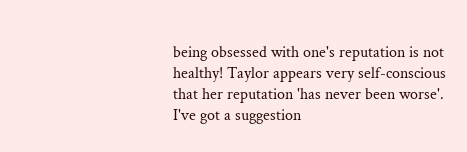being obsessed with one's reputation is not healthy! Taylor appears very self-conscious that her reputation 'has never been worse'. I've got a suggestion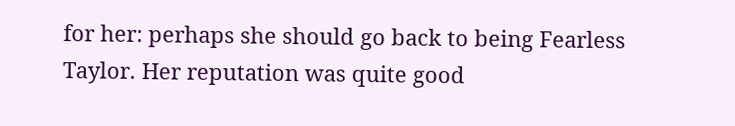for her: perhaps she should go back to being Fearless Taylor. Her reputation was quite good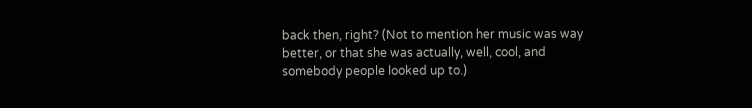back then, right? (Not to mention her music was way better, or that she was actually, well, cool, and somebody people looked up to.)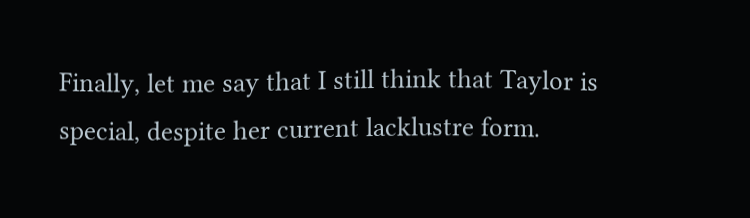Finally, let me say that I still think that Taylor is special, despite her current lacklustre form.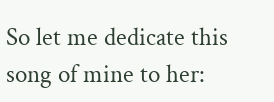So let me dedicate this song of mine to her: